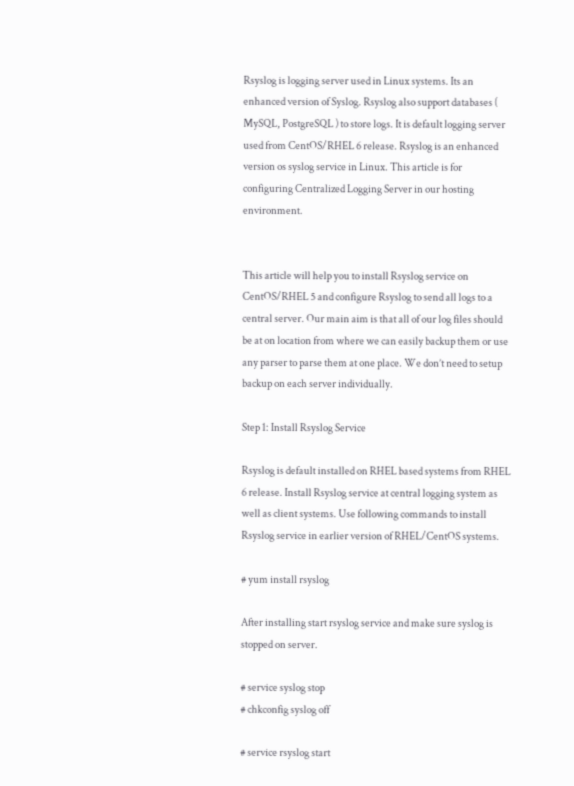Rsyslog is logging server used in Linux systems. Its an enhanced version of Syslog. Rsyslog also support databases ( MySQL, PostgreSQL ) to store logs. It is default logging server used from CentOS/RHEL 6 release. Rsyslog is an enhanced version os syslog service in Linux. This article is for configuring Centralized Logging Server in our hosting environment.


This article will help you to install Rsyslog service on CentOS/RHEL 5 and configure Rsyslog to send all logs to a central server. Our main aim is that all of our log files should be at on location from where we can easily backup them or use any parser to parse them at one place. We don’t need to setup backup on each server individually.

Step 1: Install Rsyslog Service

Rsyslog is default installed on RHEL based systems from RHEL 6 release. Install Rsyslog service at central logging system as well as client systems. Use following commands to install Rsyslog service in earlier version of RHEL/CentOS systems.

# yum install rsyslog

After installing start rsyslog service and make sure syslog is stopped on server.

# service syslog stop
# chkconfig syslog off

# service rsyslog start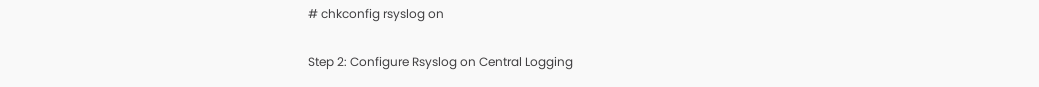# chkconfig rsyslog on

Step 2: Configure Rsyslog on Central Logging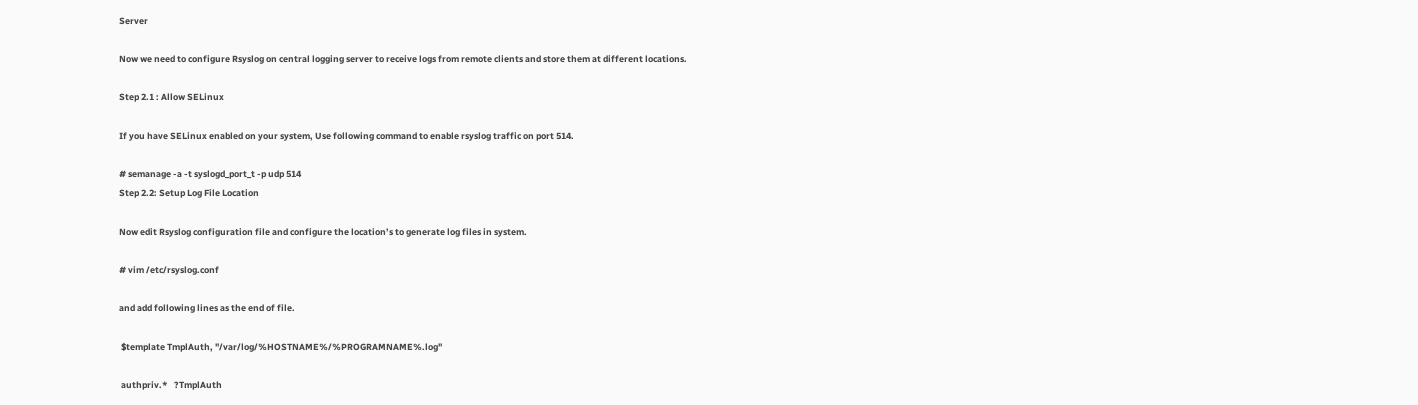Server

Now we need to configure Rsyslog on central logging server to receive logs from remote clients and store them at different locations.

Step 2.1 : Allow SELinux

If you have SELinux enabled on your system, Use following command to enable rsyslog traffic on port 514.

# semanage -a -t syslogd_port_t -p udp 514
Step 2.2: Setup Log File Location

Now edit Rsyslog configuration file and configure the location’s to generate log files in system.

# vim /etc/rsyslog.conf

and add following lines as the end of file.

 $template TmplAuth, "/var/log/%HOSTNAME%/%PROGRAMNAME%.log"

 authpriv.*   ?TmplAuth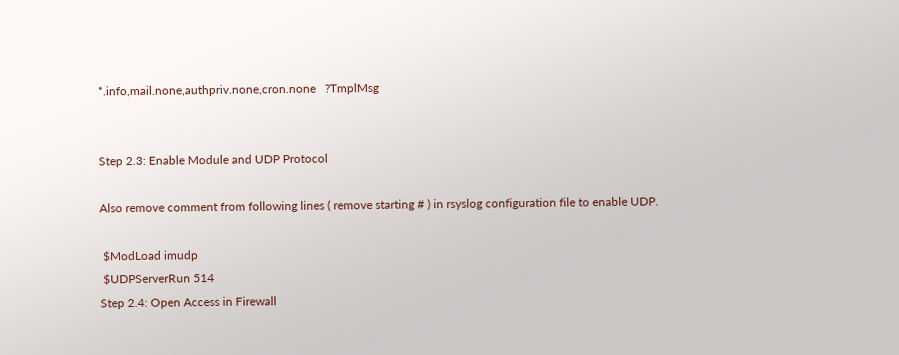*.info,mail.none,authpriv.none,cron.none   ?TmplMsg


Step 2.3: Enable Module and UDP Protocol

Also remove comment from following lines ( remove starting # ) in rsyslog configuration file to enable UDP.

 $ModLoad imudp
 $UDPServerRun 514
Step 2.4: Open Access in Firewall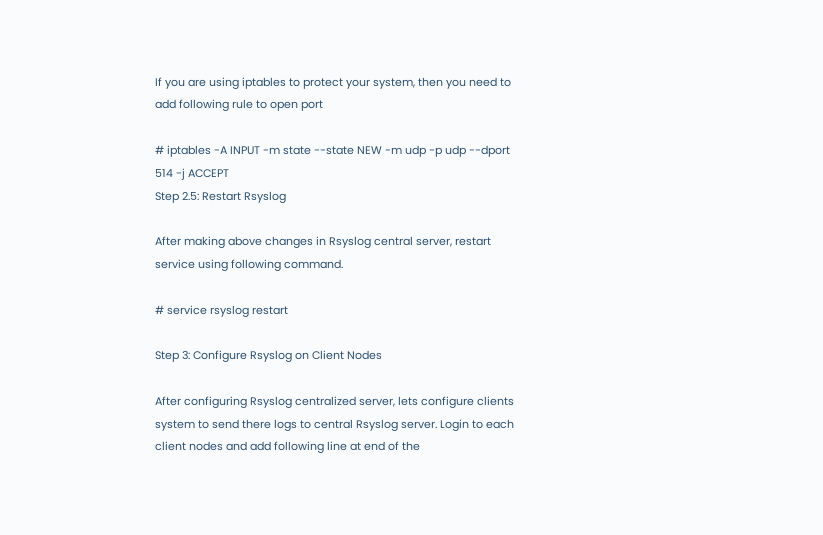If you are using iptables to protect your system, then you need to add following rule to open port

# iptables -A INPUT -m state --state NEW -m udp -p udp --dport 514 -j ACCEPT
Step 2.5: Restart Rsyslog

After making above changes in Rsyslog central server, restart service using following command.

# service rsyslog restart

Step 3: Configure Rsyslog on Client Nodes

After configuring Rsyslog centralized server, lets configure clients system to send there logs to central Rsyslog server. Login to each client nodes and add following line at end of the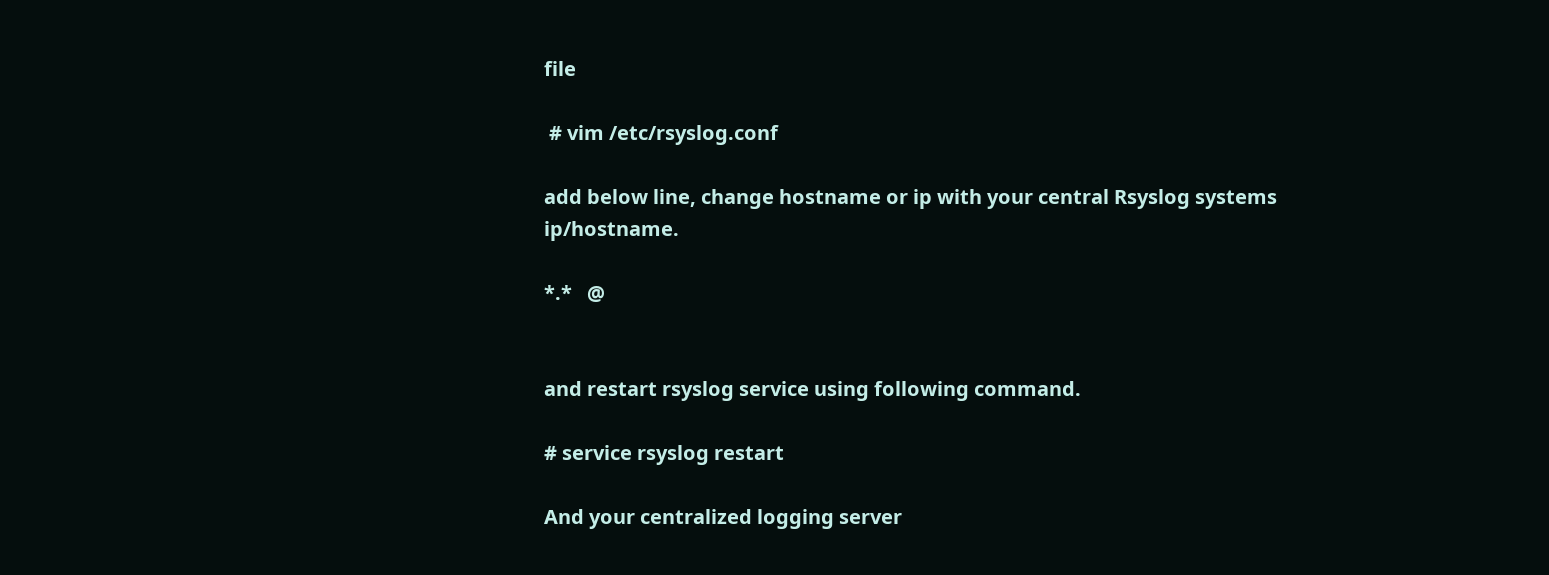file

 # vim /etc/rsyslog.conf

add below line, change hostname or ip with your central Rsyslog systems ip/hostname.

*.*   @


and restart rsyslog service using following command.

# service rsyslog restart

And your centralized logging server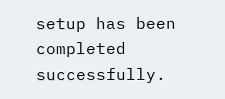setup has been completed successfully.